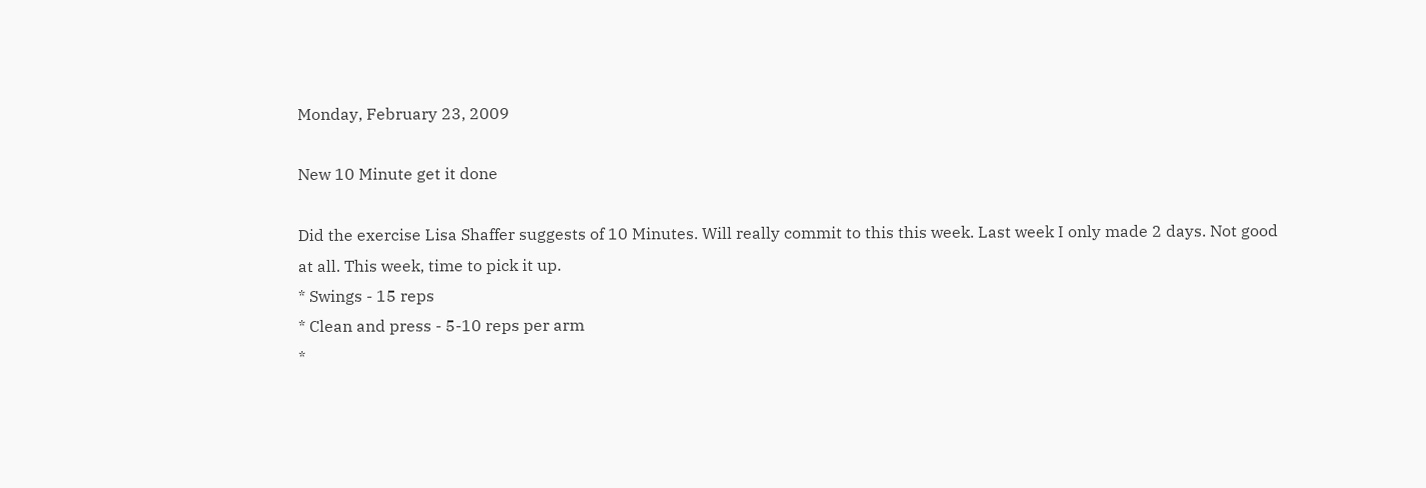Monday, February 23, 2009

New 10 Minute get it done

Did the exercise Lisa Shaffer suggests of 10 Minutes. Will really commit to this this week. Last week I only made 2 days. Not good at all. This week, time to pick it up.
* Swings - 15 reps
* Clean and press - 5-10 reps per arm
*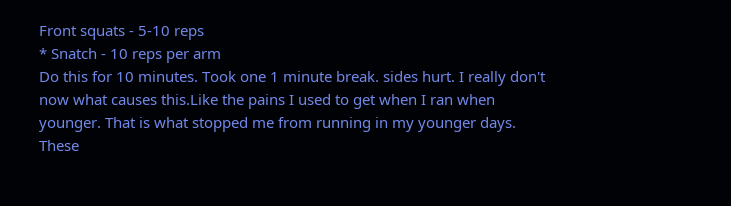Front squats - 5-10 reps
* Snatch - 10 reps per arm
Do this for 10 minutes. Took one 1 minute break. sides hurt. I really don't now what causes this.Like the pains I used to get when I ran when younger. That is what stopped me from running in my younger days. These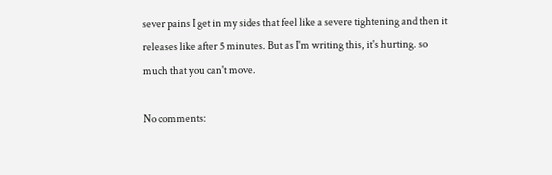sever pains I get in my sides that feel like a severe tightening and then it releases like after 5 minutes. But as I'm writing this, it's hurting. so much that you can't move.

No comments: